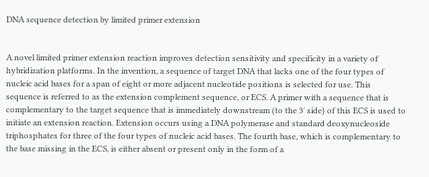DNA sequence detection by limited primer extension


A novel limited primer extension reaction improves detection sensitivity and specificity in a variety of hybridization platforms. In the invention, a sequence of target DNA that lacks one of the four types of nucleic acid bases for a span of eight or more adjacent nucleotide positions is selected for use. This sequence is referred to as the extension complement sequence, or ECS. A primer with a sequence that is complementary to the target sequence that is immediately downstream (to the 3′ side) of this ECS is used to initiate an extension reaction. Extension occurs using a DNA polymerase and standard deoxynucleoside triphosphates for three of the four types of nucleic acid bases. The fourth base, which is complementary to the base missing in the ECS, is either absent or present only in the form of a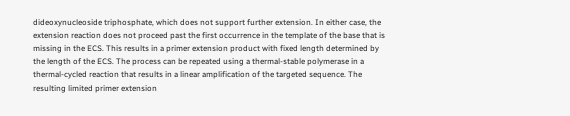dideoxynucleoside triphosphate, which does not support further extension. In either case, the extension reaction does not proceed past the first occurrence in the template of the base that is missing in the ECS. This results in a primer extension product with fixed length determined by the length of the ECS. The process can be repeated using a thermal-stable polymerase in a thermal-cycled reaction that results in a linear amplification of the targeted sequence. The resulting limited primer extension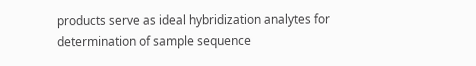products serve as ideal hybridization analytes for determination of sample sequence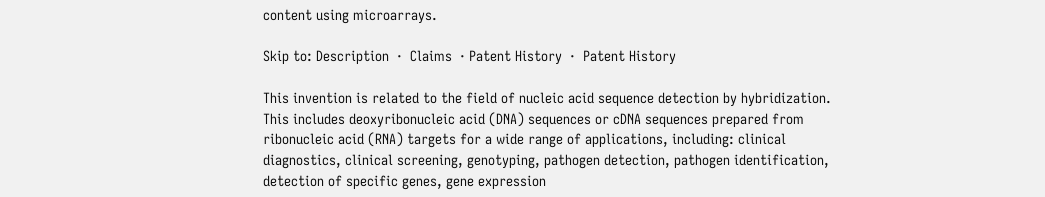content using microarrays.

Skip to: Description  ·  Claims  · Patent History  ·  Patent History

This invention is related to the field of nucleic acid sequence detection by hybridization. This includes deoxyribonucleic acid (DNA) sequences or cDNA sequences prepared from ribonucleic acid (RNA) targets for a wide range of applications, including: clinical diagnostics, clinical screening, genotyping, pathogen detection, pathogen identification, detection of specific genes, gene expression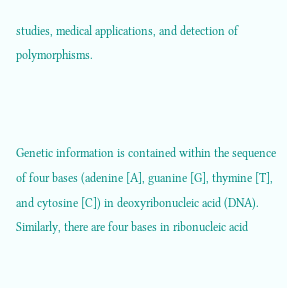studies, medical applications, and detection of polymorphisms.



Genetic information is contained within the sequence of four bases (adenine [A], guanine [G], thymine [T], and cytosine [C]) in deoxyribonucleic acid (DNA). Similarly, there are four bases in ribonucleic acid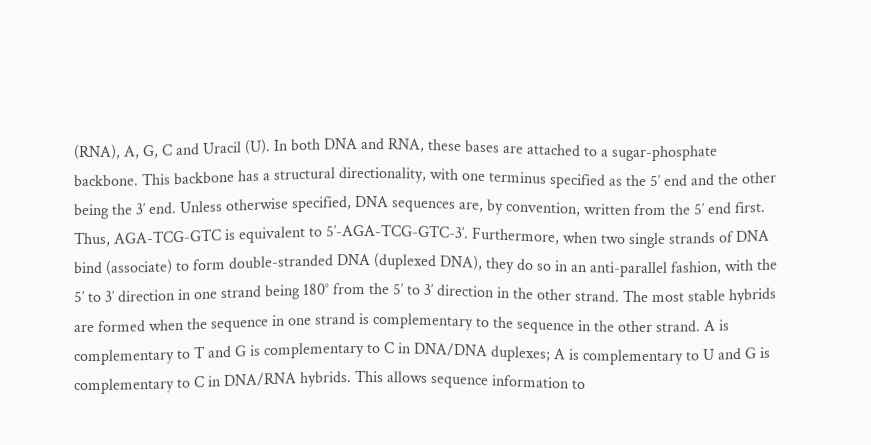(RNA), A, G, C and Uracil (U). In both DNA and RNA, these bases are attached to a sugar-phosphate backbone. This backbone has a structural directionality, with one terminus specified as the 5′ end and the other being the 3′ end. Unless otherwise specified, DNA sequences are, by convention, written from the 5′ end first. Thus, AGA-TCG-GTC is equivalent to 5′-AGA-TCG-GTC-3′. Furthermore, when two single strands of DNA bind (associate) to form double-stranded DNA (duplexed DNA), they do so in an anti-parallel fashion, with the 5′ to 3′ direction in one strand being 180° from the 5′ to 3′ direction in the other strand. The most stable hybrids are formed when the sequence in one strand is complementary to the sequence in the other strand. A is complementary to T and G is complementary to C in DNA/DNA duplexes; A is complementary to U and G is complementary to C in DNA/RNA hybrids. This allows sequence information to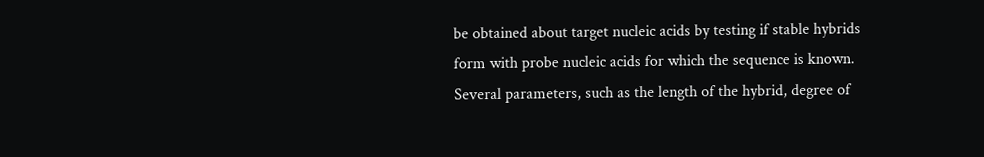be obtained about target nucleic acids by testing if stable hybrids form with probe nucleic acids for which the sequence is known. Several parameters, such as the length of the hybrid, degree of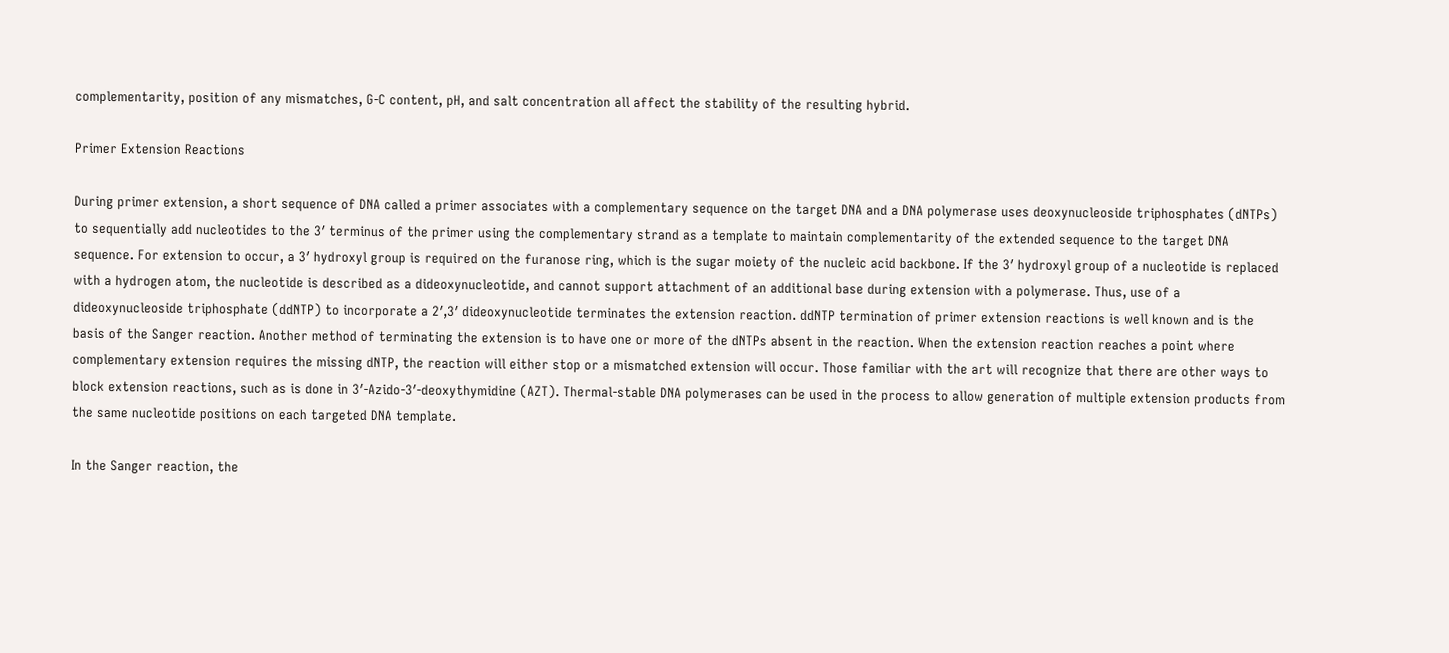complementarity, position of any mismatches, G-C content, pH, and salt concentration all affect the stability of the resulting hybrid.

Primer Extension Reactions

During primer extension, a short sequence of DNA called a primer associates with a complementary sequence on the target DNA and a DNA polymerase uses deoxynucleoside triphosphates (dNTPs) to sequentially add nucleotides to the 3′ terminus of the primer using the complementary strand as a template to maintain complementarity of the extended sequence to the target DNA sequence. For extension to occur, a 3′ hydroxyl group is required on the furanose ring, which is the sugar moiety of the nucleic acid backbone. If the 3′ hydroxyl group of a nucleotide is replaced with a hydrogen atom, the nucleotide is described as a dideoxynucleotide, and cannot support attachment of an additional base during extension with a polymerase. Thus, use of a dideoxynucleoside triphosphate (ddNTP) to incorporate a 2′,3′ dideoxynucleotide terminates the extension reaction. ddNTP termination of primer extension reactions is well known and is the basis of the Sanger reaction. Another method of terminating the extension is to have one or more of the dNTPs absent in the reaction. When the extension reaction reaches a point where complementary extension requires the missing dNTP, the reaction will either stop or a mismatched extension will occur. Those familiar with the art will recognize that there are other ways to block extension reactions, such as is done in 3′-Azido-3′-deoxythymidine (AZT). Thermal-stable DNA polymerases can be used in the process to allow generation of multiple extension products from the same nucleotide positions on each targeted DNA template.

In the Sanger reaction, the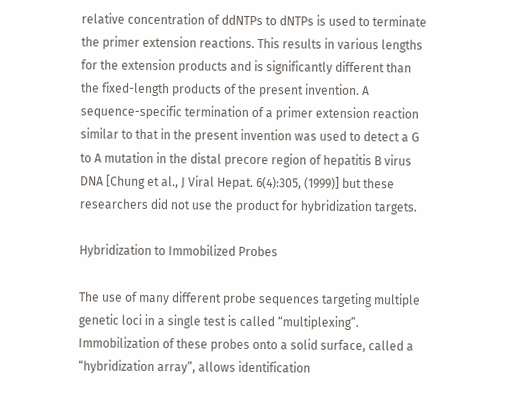relative concentration of ddNTPs to dNTPs is used to terminate the primer extension reactions. This results in various lengths for the extension products and is significantly different than the fixed-length products of the present invention. A sequence-specific termination of a primer extension reaction similar to that in the present invention was used to detect a G to A mutation in the distal precore region of hepatitis B virus DNA [Chung et al., J Viral Hepat. 6(4):305, (1999)] but these researchers did not use the product for hybridization targets.

Hybridization to Immobilized Probes

The use of many different probe sequences targeting multiple genetic loci in a single test is called “multiplexing”. Immobilization of these probes onto a solid surface, called a “hybridization array”, allows identification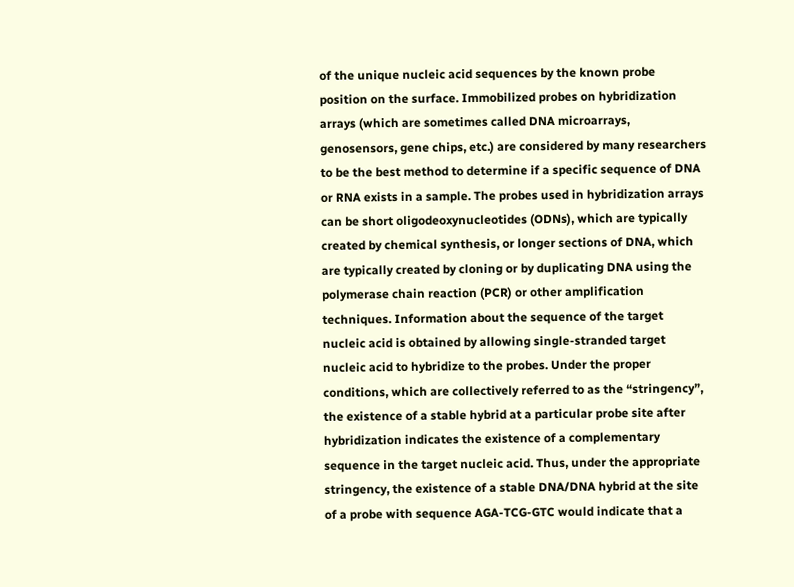of the unique nucleic acid sequences by the known probe position on the surface. Immobilized probes on hybridization arrays (which are sometimes called DNA microarrays, genosensors, gene chips, etc.) are considered by many researchers to be the best method to determine if a specific sequence of DNA or RNA exists in a sample. The probes used in hybridization arrays can be short oligodeoxynucleotides (ODNs), which are typically created by chemical synthesis, or longer sections of DNA, which are typically created by cloning or by duplicating DNA using the polymerase chain reaction (PCR) or other amplification techniques. Information about the sequence of the target nucleic acid is obtained by allowing single-stranded target nucleic acid to hybridize to the probes. Under the proper conditions, which are collectively referred to as the “stringency”, the existence of a stable hybrid at a particular probe site after hybridization indicates the existence of a complementary sequence in the target nucleic acid. Thus, under the appropriate stringency, the existence of a stable DNA/DNA hybrid at the site of a probe with sequence AGA-TCG-GTC would indicate that a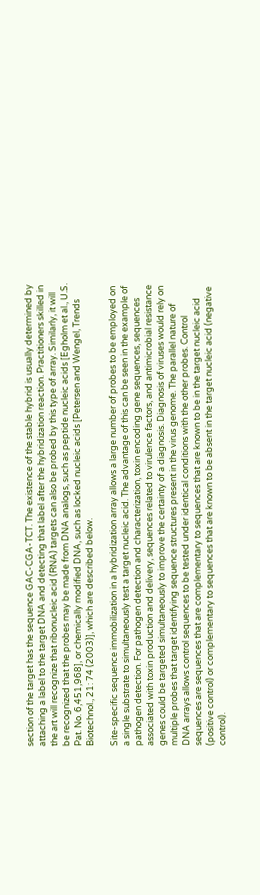section of the target has the sequence GAC-CGA-TCT. The existence of the stable hybrid is usually determined by attaching a label to the target DNA and detecting that label after the hybridization reaction. Practitioners skilled in the art will recognize that ribonucleic acid (RNA) targets can also be probed by this type of array. Similarly, it will be recognized that the probes may be made from DNA analogs, such as peptide nucleic acids [Egholm et al., U.S. Pat. No. 6,451,968], or chemically modified DNA, such as locked nucleic acids [Petersen and Wengel, Trends Biotechnol., 21: 74 (2003)], which are described below.

Site-specific sequence immobilization in a hybridization array allows a large number of probes to be employed on a single substrate to simultaneously test a target nucleic acid. The advantage of this can be seen in the example of pathogen detection. For pathogen detection and characterization, toxin encoding gene sequences, sequences associated with toxin production and delivery, sequences related to virulence factors, and antimicrobial resistance genes could be targeted simultaneously to improve the certainty of a diagnosis. Diagnosis of viruses would rely on multiple probes that target identifying sequence structures present in the virus genome. The parallel nature of DNA arrays allows control sequences to be tested under identical conditions with the other probes. Control sequences are sequences that are complementary to sequences that are known to be in the target nucleic acid (positive control) or complementary to sequences that are known to be absent in the target nucleic acid (negative control).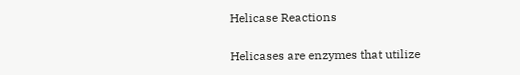Helicase Reactions

Helicases are enzymes that utilize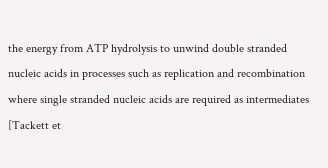the energy from ATP hydrolysis to unwind double stranded nucleic acids in processes such as replication and recombination where single stranded nucleic acids are required as intermediates [Tackett et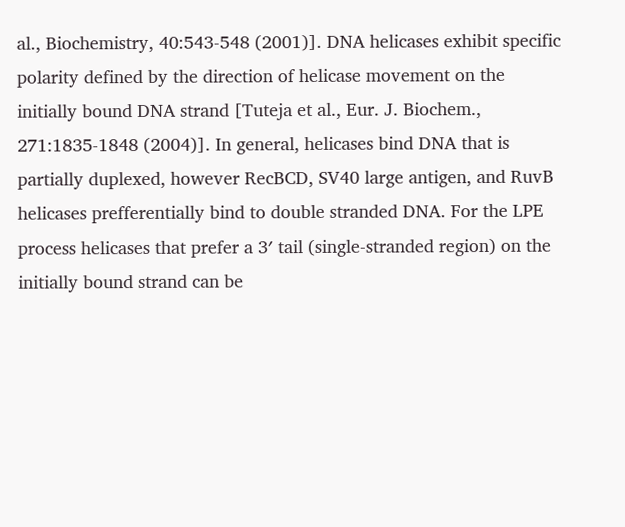al., Biochemistry, 40:543-548 (2001)]. DNA helicases exhibit specific polarity defined by the direction of helicase movement on the initially bound DNA strand [Tuteja et al., Eur. J. Biochem., 271:1835-1848 (2004)]. In general, helicases bind DNA that is partially duplexed, however RecBCD, SV40 large antigen, and RuvB helicases prefferentially bind to double stranded DNA. For the LPE process helicases that prefer a 3′ tail (single-stranded region) on the initially bound strand can be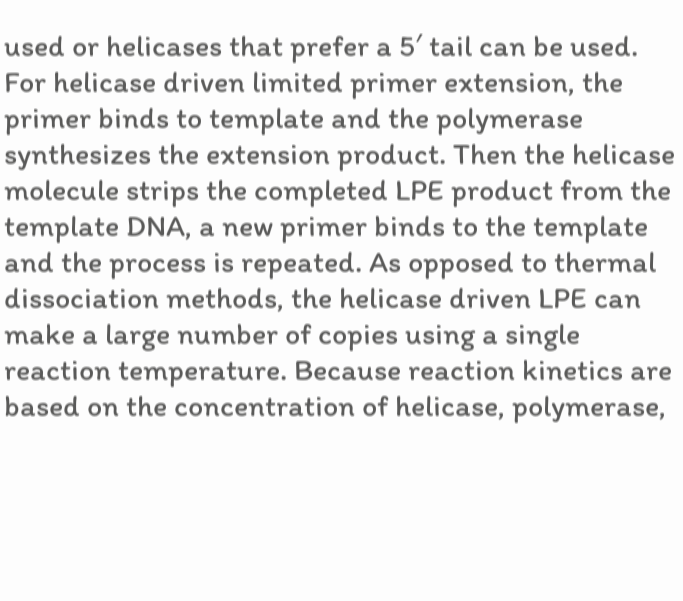used or helicases that prefer a 5′ tail can be used. For helicase driven limited primer extension, the primer binds to template and the polymerase synthesizes the extension product. Then the helicase molecule strips the completed LPE product from the template DNA, a new primer binds to the template and the process is repeated. As opposed to thermal dissociation methods, the helicase driven LPE can make a large number of copies using a single reaction temperature. Because reaction kinetics are based on the concentration of helicase, polymerase,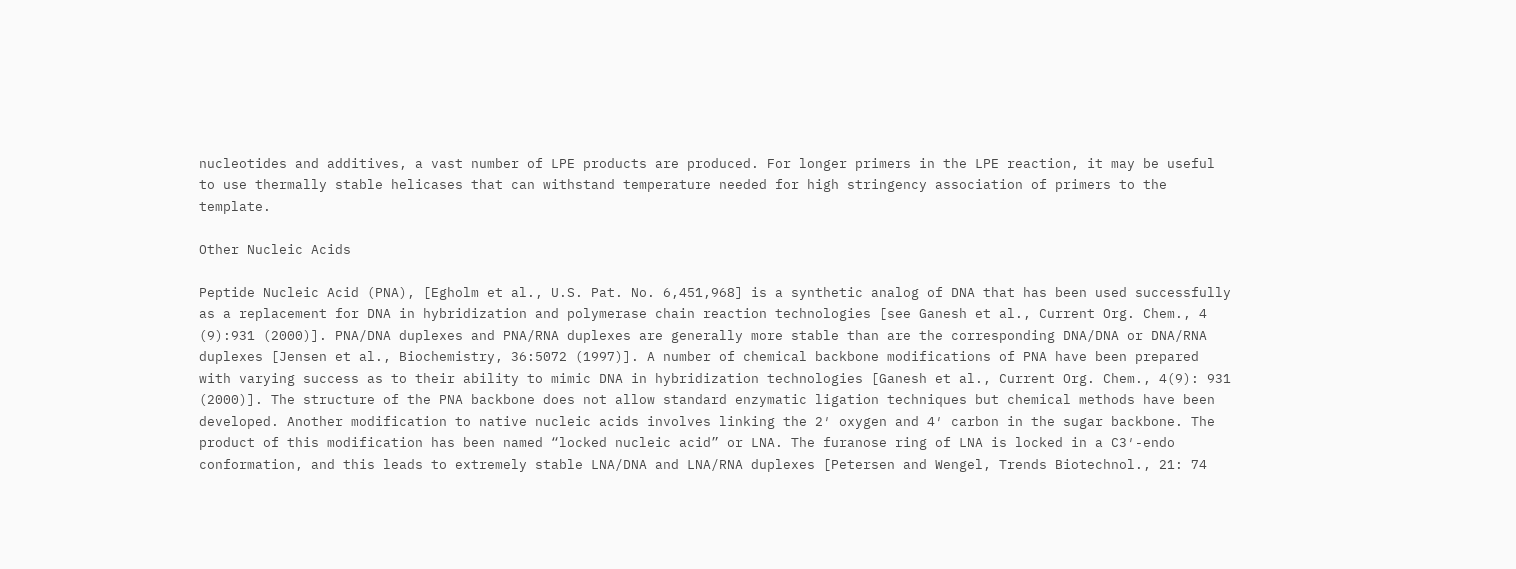nucleotides and additives, a vast number of LPE products are produced. For longer primers in the LPE reaction, it may be useful to use thermally stable helicases that can withstand temperature needed for high stringency association of primers to the template.

Other Nucleic Acids

Peptide Nucleic Acid (PNA), [Egholm et al., U.S. Pat. No. 6,451,968] is a synthetic analog of DNA that has been used successfully as a replacement for DNA in hybridization and polymerase chain reaction technologies [see Ganesh et al., Current Org. Chem., 4 (9):931 (2000)]. PNA/DNA duplexes and PNA/RNA duplexes are generally more stable than are the corresponding DNA/DNA or DNA/RNA duplexes [Jensen et al., Biochemistry, 36:5072 (1997)]. A number of chemical backbone modifications of PNA have been prepared with varying success as to their ability to mimic DNA in hybridization technologies [Ganesh et al., Current Org. Chem., 4(9): 931 (2000)]. The structure of the PNA backbone does not allow standard enzymatic ligation techniques but chemical methods have been developed. Another modification to native nucleic acids involves linking the 2′ oxygen and 4′ carbon in the sugar backbone. The product of this modification has been named “locked nucleic acid” or LNA. The furanose ring of LNA is locked in a C3′-endo conformation, and this leads to extremely stable LNA/DNA and LNA/RNA duplexes [Petersen and Wengel, Trends Biotechnol., 21: 74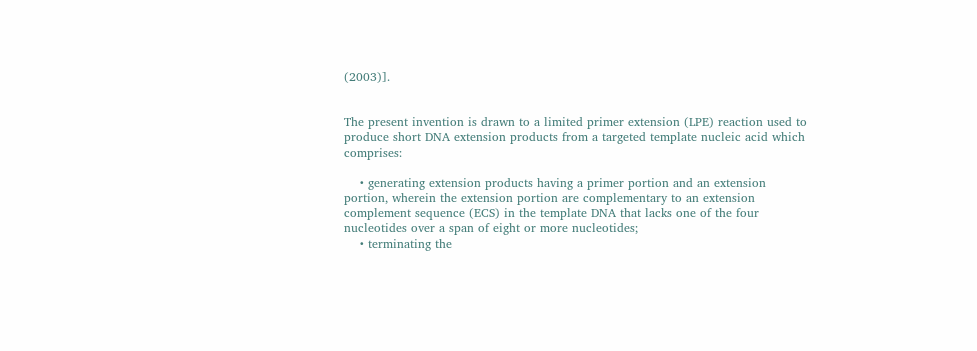(2003)].


The present invention is drawn to a limited primer extension (LPE) reaction used to produce short DNA extension products from a targeted template nucleic acid which comprises:

    • generating extension products having a primer portion and an extension portion, wherein the extension portion are complementary to an extension complement sequence (ECS) in the template DNA that lacks one of the four nucleotides over a span of eight or more nucleotides;
    • terminating the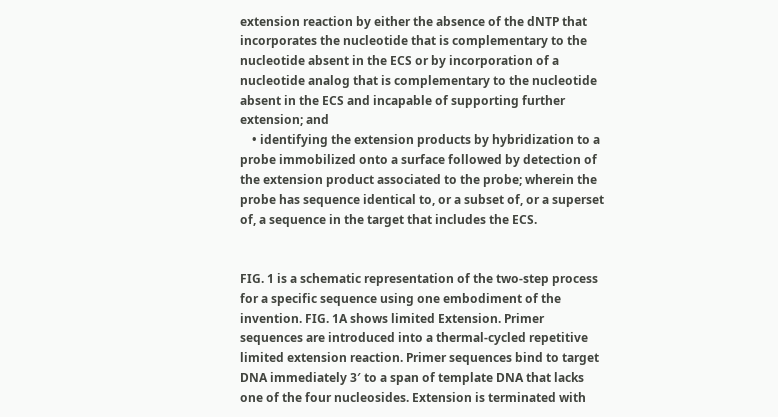extension reaction by either the absence of the dNTP that incorporates the nucleotide that is complementary to the nucleotide absent in the ECS or by incorporation of a nucleotide analog that is complementary to the nucleotide absent in the ECS and incapable of supporting further extension; and
    • identifying the extension products by hybridization to a probe immobilized onto a surface followed by detection of the extension product associated to the probe; wherein the probe has sequence identical to, or a subset of, or a superset of, a sequence in the target that includes the ECS.


FIG. 1 is a schematic representation of the two-step process for a specific sequence using one embodiment of the invention. FIG. 1A shows limited Extension. Primer sequences are introduced into a thermal-cycled repetitive limited extension reaction. Primer sequences bind to target DNA immediately 3′ to a span of template DNA that lacks one of the four nucleosides. Extension is terminated with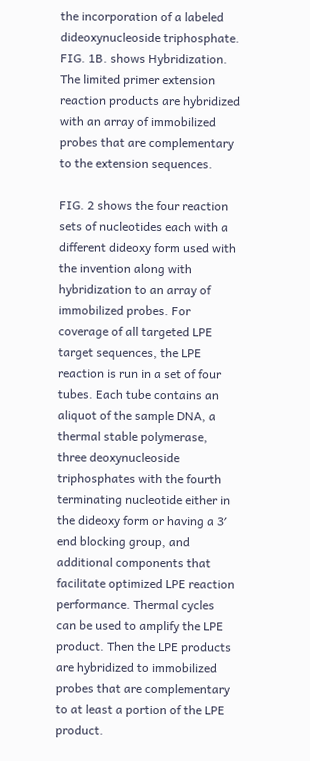the incorporation of a labeled dideoxynucleoside triphosphate. FIG. 1B. shows Hybridization. The limited primer extension reaction products are hybridized with an array of immobilized probes that are complementary to the extension sequences.

FIG. 2 shows the four reaction sets of nucleotides each with a different dideoxy form used with the invention along with hybridization to an array of immobilized probes. For coverage of all targeted LPE target sequences, the LPE reaction is run in a set of four tubes. Each tube contains an aliquot of the sample DNA, a thermal stable polymerase, three deoxynucleoside triphosphates with the fourth terminating nucleotide either in the dideoxy form or having a 3′ end blocking group, and additional components that facilitate optimized LPE reaction performance. Thermal cycles can be used to amplify the LPE product. Then the LPE products are hybridized to immobilized probes that are complementary to at least a portion of the LPE product.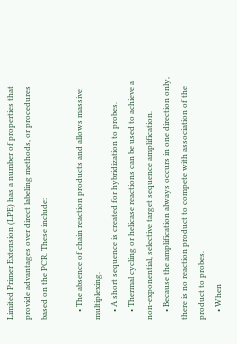Limited Primer Extension (LPE) has a number of properties that provide advantages over direct labeling methods, or procedures based on the PCR. These include:

    • The absence of chain reaction products and allows massive multiplexing.
    • A short sequence is created for hybridization to probes.
    • Thermal cycling or helicase reactions can be used to achieve a non-exponential, selective target sequence amplification.
    • Because the amplification always occurs in one direction only, there is no reaction product to compete with association of the product to probes.
    • When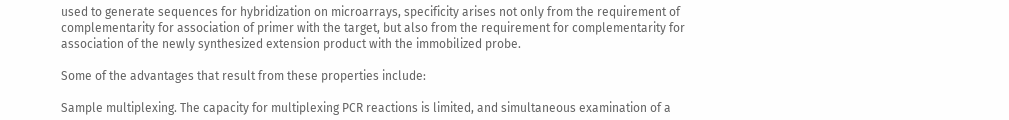used to generate sequences for hybridization on microarrays, specificity arises not only from the requirement of complementarity for association of primer with the target, but also from the requirement for complementarity for association of the newly synthesized extension product with the immobilized probe.

Some of the advantages that result from these properties include:

Sample multiplexing. The capacity for multiplexing PCR reactions is limited, and simultaneous examination of a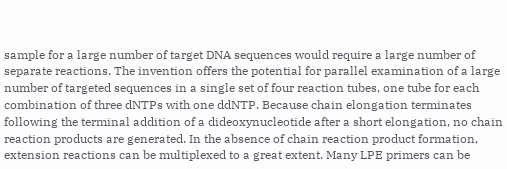sample for a large number of target DNA sequences would require a large number of separate reactions. The invention offers the potential for parallel examination of a large number of targeted sequences in a single set of four reaction tubes, one tube for each combination of three dNTPs with one ddNTP. Because chain elongation terminates following the terminal addition of a dideoxynucleotide after a short elongation, no chain reaction products are generated. In the absence of chain reaction product formation, extension reactions can be multiplexed to a great extent. Many LPE primers can be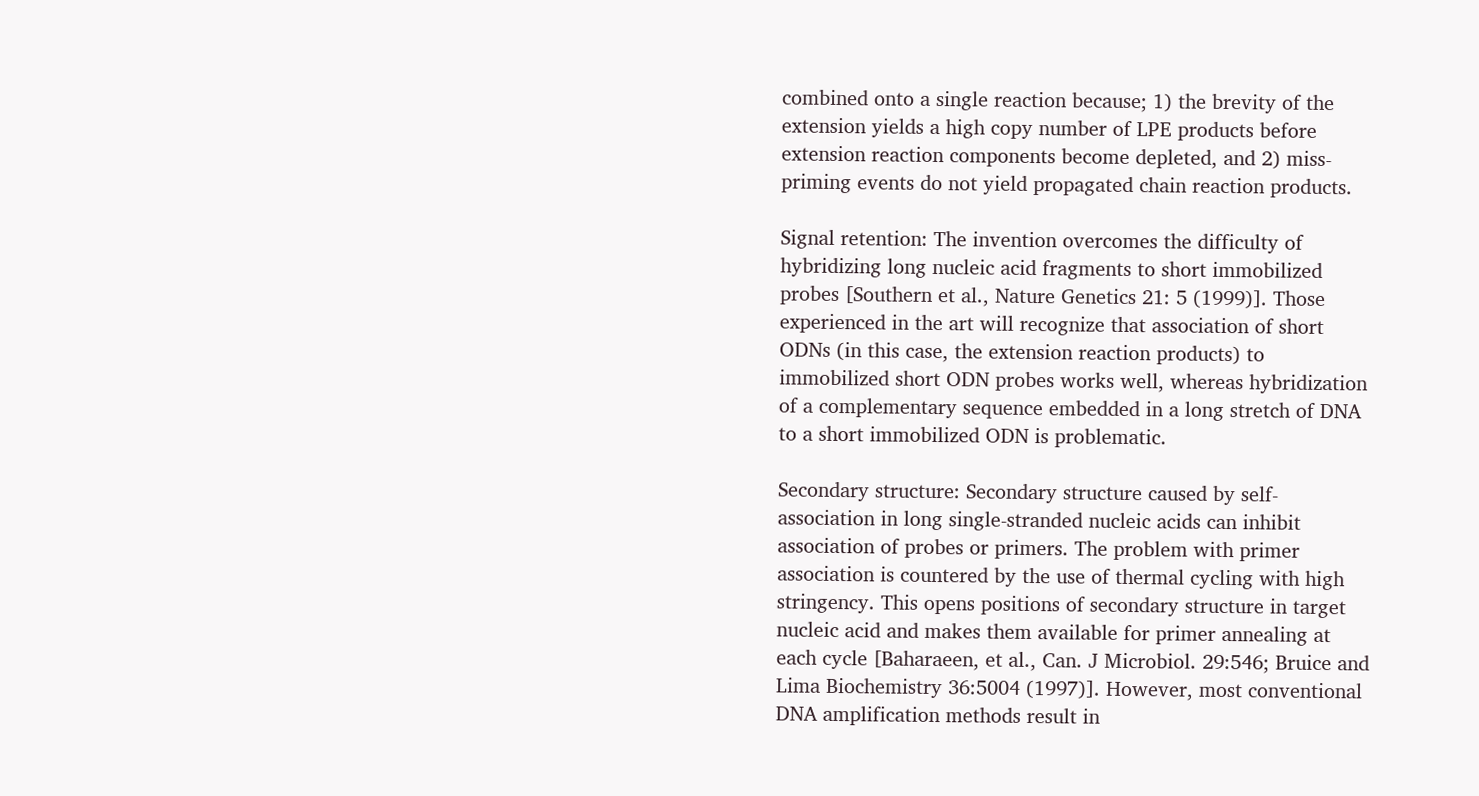combined onto a single reaction because; 1) the brevity of the extension yields a high copy number of LPE products before extension reaction components become depleted, and 2) miss-priming events do not yield propagated chain reaction products.

Signal retention: The invention overcomes the difficulty of hybridizing long nucleic acid fragments to short immobilized probes [Southern et al., Nature Genetics 21: 5 (1999)]. Those experienced in the art will recognize that association of short ODNs (in this case, the extension reaction products) to immobilized short ODN probes works well, whereas hybridization of a complementary sequence embedded in a long stretch of DNA to a short immobilized ODN is problematic.

Secondary structure: Secondary structure caused by self-association in long single-stranded nucleic acids can inhibit association of probes or primers. The problem with primer association is countered by the use of thermal cycling with high stringency. This opens positions of secondary structure in target nucleic acid and makes them available for primer annealing at each cycle [Baharaeen, et al., Can. J Microbiol. 29:546; Bruice and Lima Biochemistry 36:5004 (1997)]. However, most conventional DNA amplification methods result in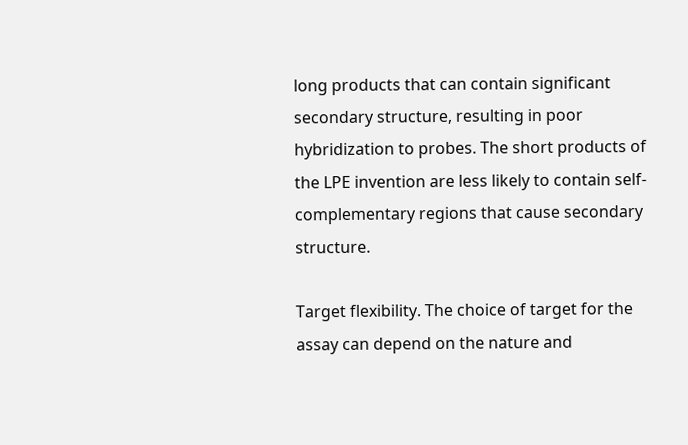long products that can contain significant secondary structure, resulting in poor hybridization to probes. The short products of the LPE invention are less likely to contain self-complementary regions that cause secondary structure.

Target flexibility. The choice of target for the assay can depend on the nature and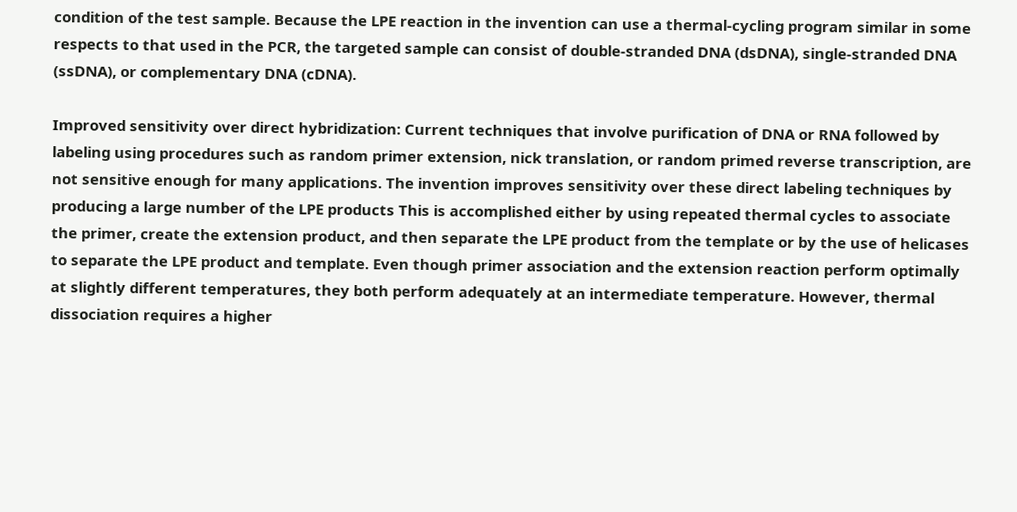condition of the test sample. Because the LPE reaction in the invention can use a thermal-cycling program similar in some respects to that used in the PCR, the targeted sample can consist of double-stranded DNA (dsDNA), single-stranded DNA (ssDNA), or complementary DNA (cDNA).

Improved sensitivity over direct hybridization: Current techniques that involve purification of DNA or RNA followed by labeling using procedures such as random primer extension, nick translation, or random primed reverse transcription, are not sensitive enough for many applications. The invention improves sensitivity over these direct labeling techniques by producing a large number of the LPE products This is accomplished either by using repeated thermal cycles to associate the primer, create the extension product, and then separate the LPE product from the template or by the use of helicases to separate the LPE product and template. Even though primer association and the extension reaction perform optimally at slightly different temperatures, they both perform adequately at an intermediate temperature. However, thermal dissociation requires a higher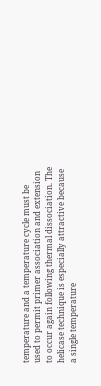temperature and a temperature cycle must be used to permit primer association and extension to occur again following thermal dissociation. The helicase technique is especially attractive because a single temperature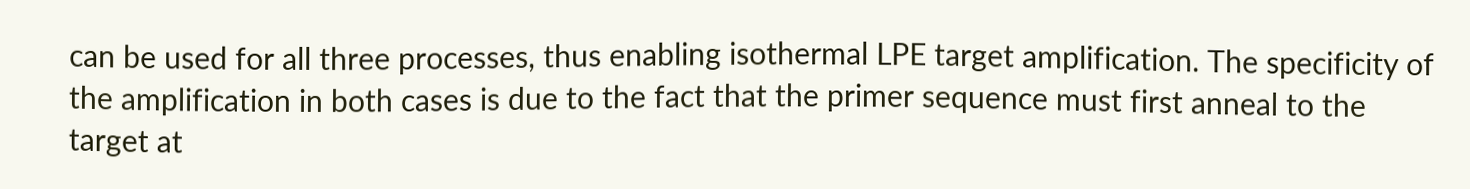can be used for all three processes, thus enabling isothermal LPE target amplification. The specificity of the amplification in both cases is due to the fact that the primer sequence must first anneal to the target at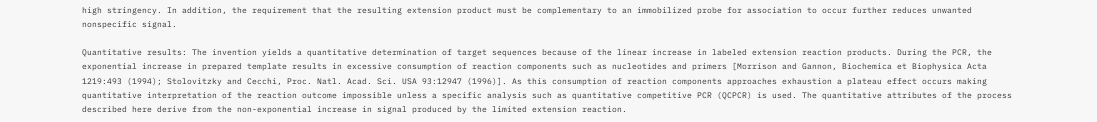high stringency. In addition, the requirement that the resulting extension product must be complementary to an immobilized probe for association to occur further reduces unwanted nonspecific signal.

Quantitative results: The invention yields a quantitative determination of target sequences because of the linear increase in labeled extension reaction products. During the PCR, the exponential increase in prepared template results in excessive consumption of reaction components such as nucleotides and primers [Morrison and Gannon, Biochemica et Biophysica Acta 1219:493 (1994); Stolovitzky and Cecchi, Proc. Natl. Acad. Sci. USA 93:12947 (1996)]. As this consumption of reaction components approaches exhaustion a plateau effect occurs making quantitative interpretation of the reaction outcome impossible unless a specific analysis such as quantitative competitive PCR (QCPCR) is used. The quantitative attributes of the process described here derive from the non-exponential increase in signal produced by the limited extension reaction.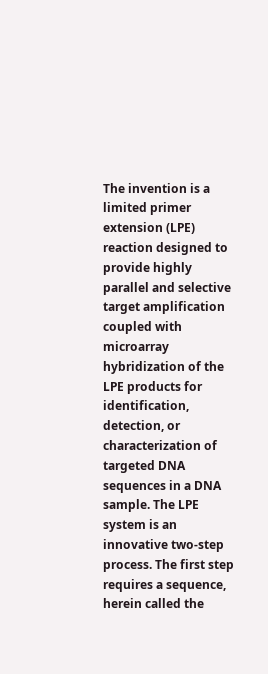The invention is a limited primer extension (LPE) reaction designed to provide highly parallel and selective target amplification coupled with microarray hybridization of the LPE products for identification, detection, or characterization of targeted DNA sequences in a DNA sample. The LPE system is an innovative two-step process. The first step requires a sequence, herein called the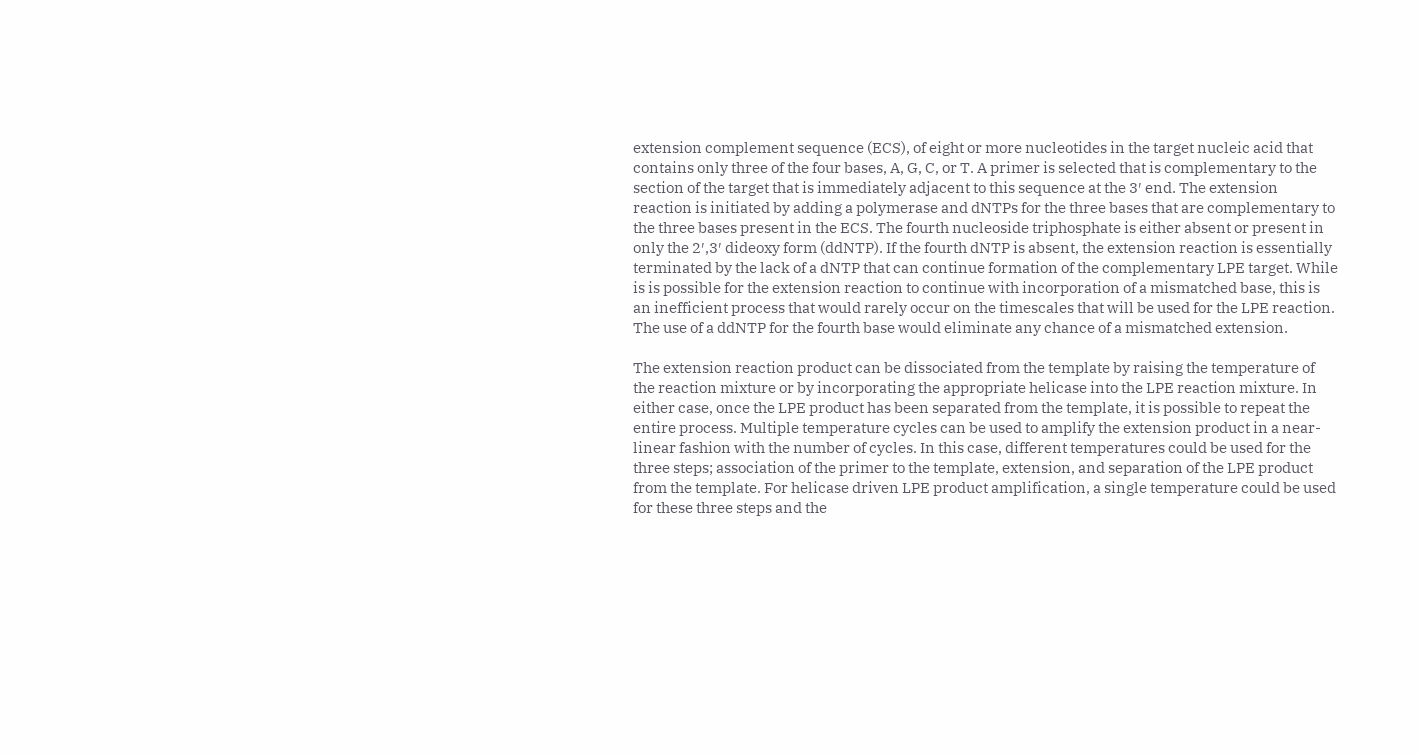extension complement sequence (ECS), of eight or more nucleotides in the target nucleic acid that contains only three of the four bases, A, G, C, or T. A primer is selected that is complementary to the section of the target that is immediately adjacent to this sequence at the 3′ end. The extension reaction is initiated by adding a polymerase and dNTPs for the three bases that are complementary to the three bases present in the ECS. The fourth nucleoside triphosphate is either absent or present in only the 2′,3′ dideoxy form (ddNTP). If the fourth dNTP is absent, the extension reaction is essentially terminated by the lack of a dNTP that can continue formation of the complementary LPE target. While is is possible for the extension reaction to continue with incorporation of a mismatched base, this is an inefficient process that would rarely occur on the timescales that will be used for the LPE reaction. The use of a ddNTP for the fourth base would eliminate any chance of a mismatched extension.

The extension reaction product can be dissociated from the template by raising the temperature of the reaction mixture or by incorporating the appropriate helicase into the LPE reaction mixture. In either case, once the LPE product has been separated from the template, it is possible to repeat the entire process. Multiple temperature cycles can be used to amplify the extension product in a near-linear fashion with the number of cycles. In this case, different temperatures could be used for the three steps; association of the primer to the template, extension, and separation of the LPE product from the template. For helicase driven LPE product amplification, a single temperature could be used for these three steps and the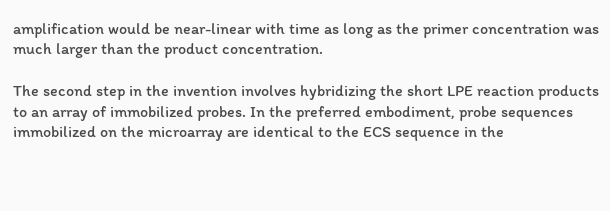amplification would be near-linear with time as long as the primer concentration was much larger than the product concentration.

The second step in the invention involves hybridizing the short LPE reaction products to an array of immobilized probes. In the preferred embodiment, probe sequences immobilized on the microarray are identical to the ECS sequence in the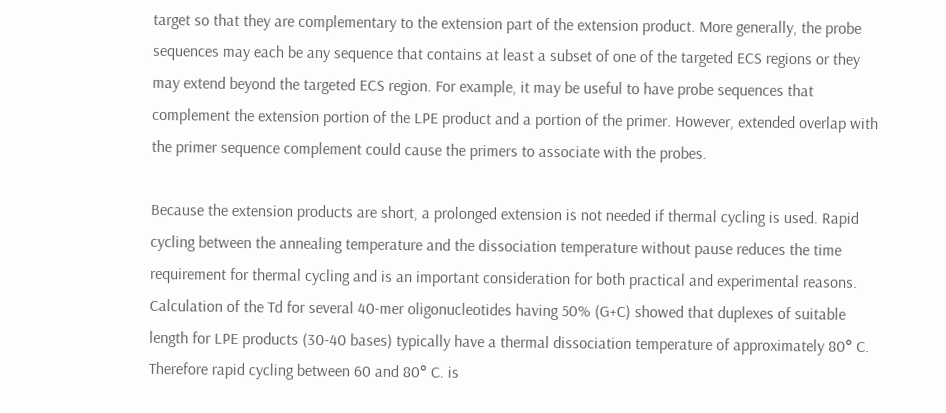target so that they are complementary to the extension part of the extension product. More generally, the probe sequences may each be any sequence that contains at least a subset of one of the targeted ECS regions or they may extend beyond the targeted ECS region. For example, it may be useful to have probe sequences that complement the extension portion of the LPE product and a portion of the primer. However, extended overlap with the primer sequence complement could cause the primers to associate with the probes.

Because the extension products are short, a prolonged extension is not needed if thermal cycling is used. Rapid cycling between the annealing temperature and the dissociation temperature without pause reduces the time requirement for thermal cycling and is an important consideration for both practical and experimental reasons. Calculation of the Td for several 40-mer oligonucleotides having 50% (G+C) showed that duplexes of suitable length for LPE products (30-40 bases) typically have a thermal dissociation temperature of approximately 80° C. Therefore rapid cycling between 60 and 80° C. is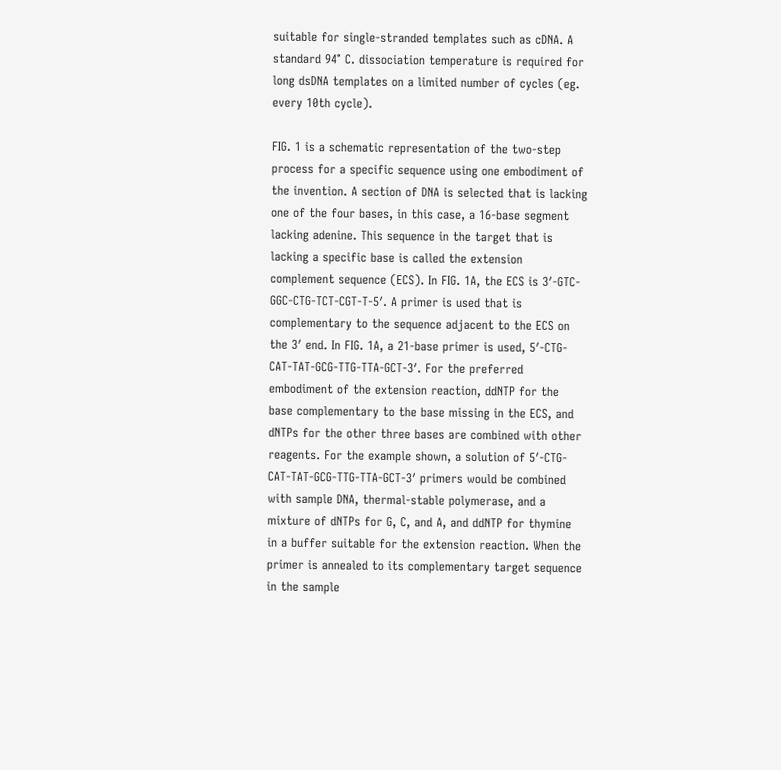suitable for single-stranded templates such as cDNA. A standard 94° C. dissociation temperature is required for long dsDNA templates on a limited number of cycles (eg. every 10th cycle).

FIG. 1 is a schematic representation of the two-step process for a specific sequence using one embodiment of the invention. A section of DNA is selected that is lacking one of the four bases, in this case, a 16-base segment lacking adenine. This sequence in the target that is lacking a specific base is called the extension complement sequence (ECS). In FIG. 1A, the ECS is 3′-GTC-GGC-CTG-TCT-CGT-T-5′. A primer is used that is complementary to the sequence adjacent to the ECS on the 3′ end. In FIG. 1A, a 21-base primer is used, 5′-CTG-CAT-TAT-GCG-TTG-TTA-GCT-3′. For the preferred embodiment of the extension reaction, ddNTP for the base complementary to the base missing in the ECS, and dNTPs for the other three bases are combined with other reagents. For the example shown, a solution of 5′-CTG-CAT-TAT-GCG-TTG-TTA-GCT-3′ primers would be combined with sample DNA, thermal-stable polymerase, and a mixture of dNTPs for G, C, and A, and ddNTP for thymine in a buffer suitable for the extension reaction. When the primer is annealed to its complementary target sequence in the sample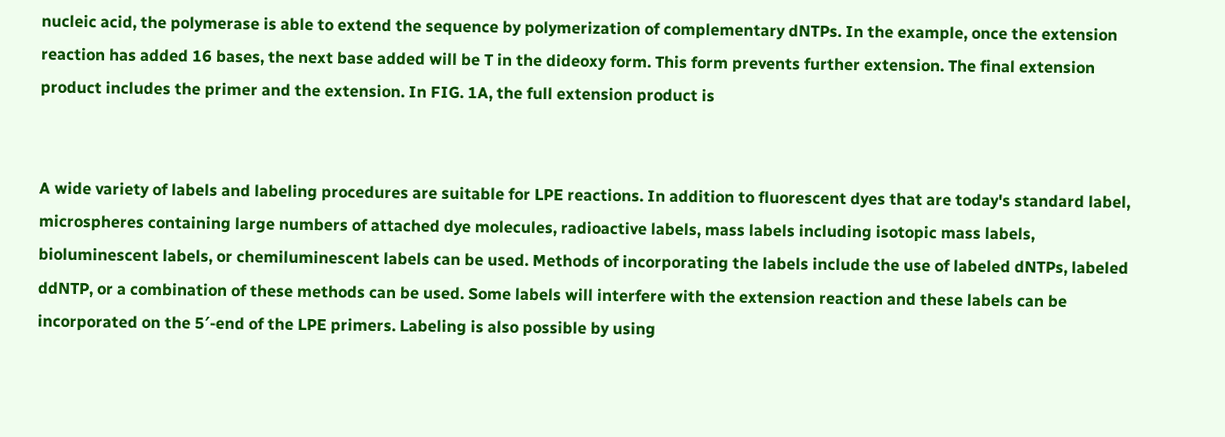nucleic acid, the polymerase is able to extend the sequence by polymerization of complementary dNTPs. In the example, once the extension reaction has added 16 bases, the next base added will be T in the dideoxy form. This form prevents further extension. The final extension product includes the primer and the extension. In FIG. 1A, the full extension product is


A wide variety of labels and labeling procedures are suitable for LPE reactions. In addition to fluorescent dyes that are today's standard label, microspheres containing large numbers of attached dye molecules, radioactive labels, mass labels including isotopic mass labels, bioluminescent labels, or chemiluminescent labels can be used. Methods of incorporating the labels include the use of labeled dNTPs, labeled ddNTP, or a combination of these methods can be used. Some labels will interfere with the extension reaction and these labels can be incorporated on the 5′-end of the LPE primers. Labeling is also possible by using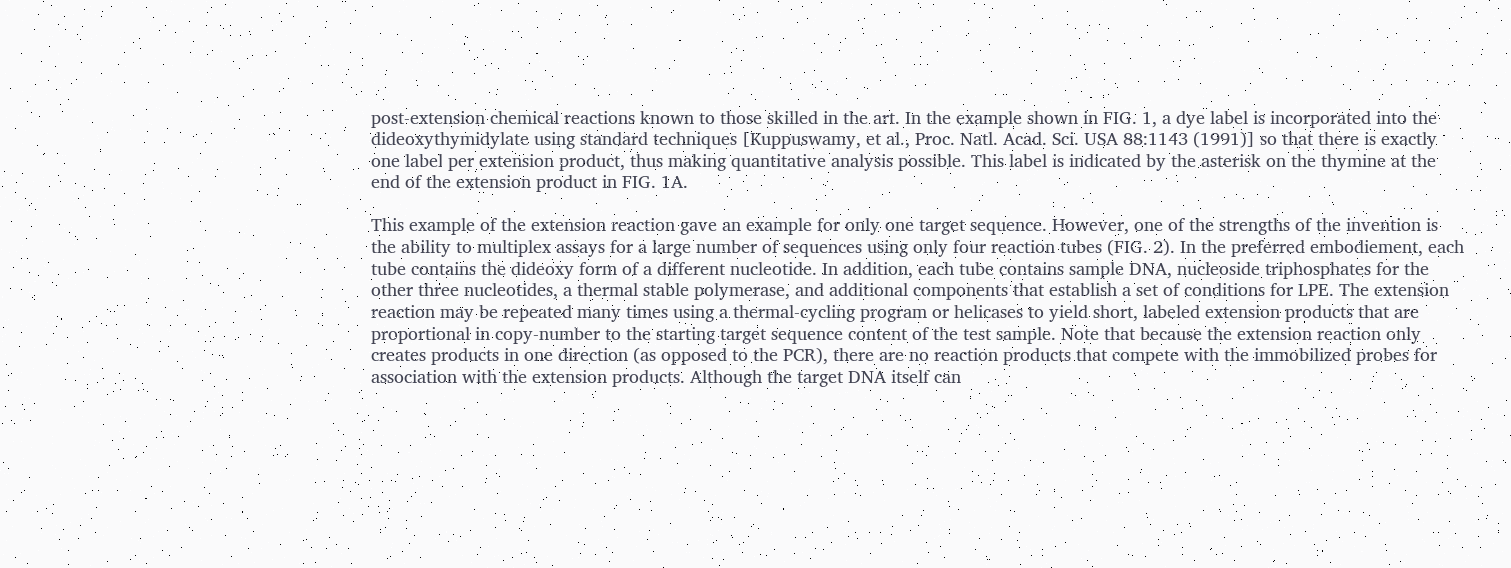post-extension chemical reactions known to those skilled in the art. In the example shown in FIG. 1, a dye label is incorporated into the dideoxythymidylate using standard techniques [Kuppuswamy, et al., Proc. Natl. Acad. Sci. USA 88:1143 (1991)] so that there is exactly one label per extension product, thus making quantitative analysis possible. This label is indicated by the asterisk on the thymine at the end of the extension product in FIG. 1A.

This example of the extension reaction gave an example for only one target sequence. However, one of the strengths of the invention is the ability to multiplex assays for a large number of sequences using only four reaction tubes (FIG. 2). In the preferred embodiement, each tube contains the dideoxy form of a different nucleotide. In addition, each tube contains sample DNA, nucleoside triphosphates for the other three nucleotides, a thermal stable polymerase, and additional components that establish a set of conditions for LPE. The extension reaction may be repeated many times using a thermal-cycling program or helicases to yield short, labeled extension products that are proportional in copy-number to the starting target sequence content of the test sample. Note that because the extension reaction only creates products in one direction (as opposed to the PCR), there are no reaction products that compete with the immobilized probes for association with the extension products. Although the target DNA itself can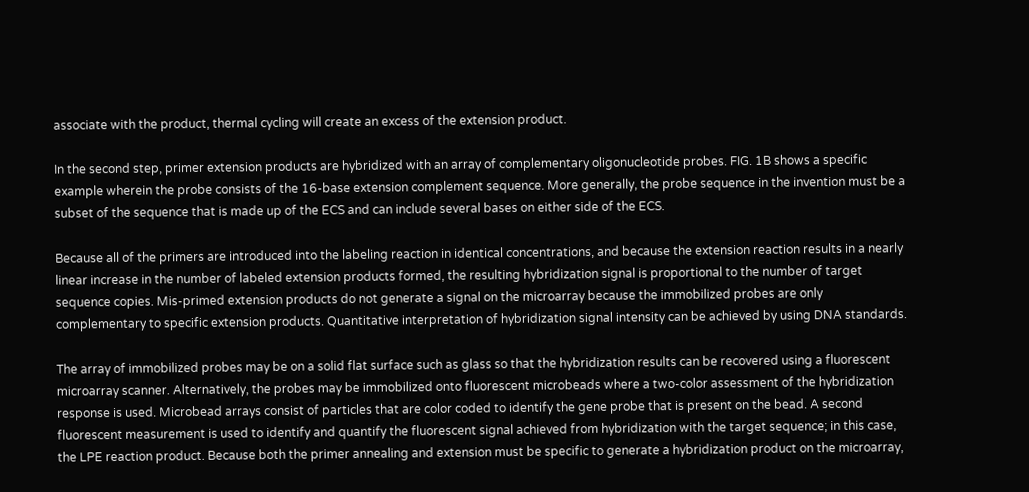associate with the product, thermal cycling will create an excess of the extension product.

In the second step, primer extension products are hybridized with an array of complementary oligonucleotide probes. FIG. 1B shows a specific example wherein the probe consists of the 16-base extension complement sequence. More generally, the probe sequence in the invention must be a subset of the sequence that is made up of the ECS and can include several bases on either side of the ECS.

Because all of the primers are introduced into the labeling reaction in identical concentrations, and because the extension reaction results in a nearly linear increase in the number of labeled extension products formed, the resulting hybridization signal is proportional to the number of target sequence copies. Mis-primed extension products do not generate a signal on the microarray because the immobilized probes are only complementary to specific extension products. Quantitative interpretation of hybridization signal intensity can be achieved by using DNA standards.

The array of immobilized probes may be on a solid flat surface such as glass so that the hybridization results can be recovered using a fluorescent microarray scanner. Alternatively, the probes may be immobilized onto fluorescent microbeads where a two-color assessment of the hybridization response is used. Microbead arrays consist of particles that are color coded to identify the gene probe that is present on the bead. A second fluorescent measurement is used to identify and quantify the fluorescent signal achieved from hybridization with the target sequence; in this case, the LPE reaction product. Because both the primer annealing and extension must be specific to generate a hybridization product on the microarray,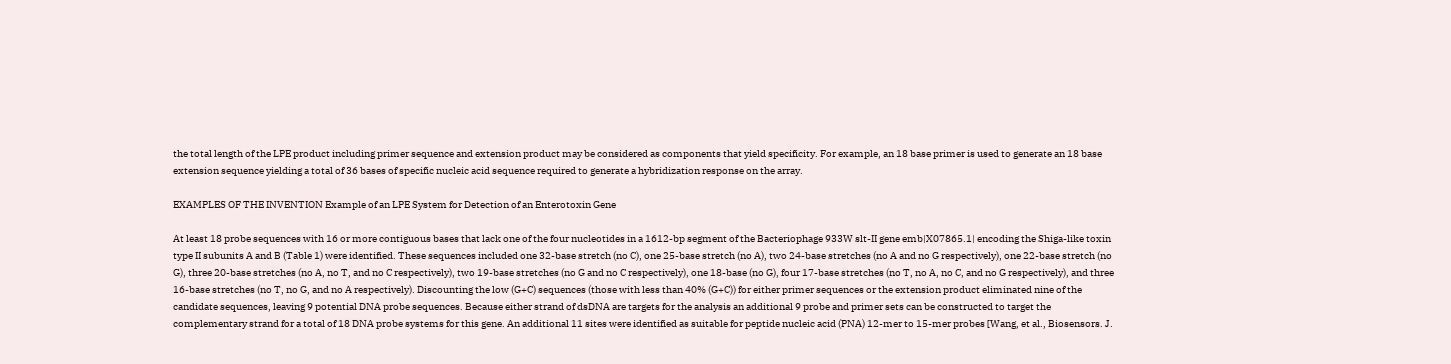the total length of the LPE product including primer sequence and extension product may be considered as components that yield specificity. For example, an 18 base primer is used to generate an 18 base extension sequence yielding a total of 36 bases of specific nucleic acid sequence required to generate a hybridization response on the array.

EXAMPLES OF THE INVENTION Example of an LPE System for Detection of an Enterotoxin Gene

At least 18 probe sequences with 16 or more contiguous bases that lack one of the four nucleotides in a 1612-bp segment of the Bacteriophage 933W slt-II gene emb|X07865.1| encoding the Shiga-like toxin type II subunits A and B (Table 1) were identified. These sequences included one 32-base stretch (no C), one 25-base stretch (no A), two 24-base stretches (no A and no G respectively), one 22-base stretch (no G), three 20-base stretches (no A, no T, and no C respectively), two 19-base stretches (no G and no C respectively), one 18-base (no G), four 17-base stretches (no T, no A, no C, and no G respectively), and three 16-base stretches (no T, no G, and no A respectively). Discounting the low (G+C) sequences (those with less than 40% (G+C)) for either primer sequences or the extension product eliminated nine of the candidate sequences, leaving 9 potential DNA probe sequences. Because either strand of dsDNA are targets for the analysis an additional 9 probe and primer sets can be constructed to target the complementary strand for a total of 18 DNA probe systems for this gene. An additional 11 sites were identified as suitable for peptide nucleic acid (PNA) 12-mer to 15-mer probes [Wang, et al., Biosensors. J.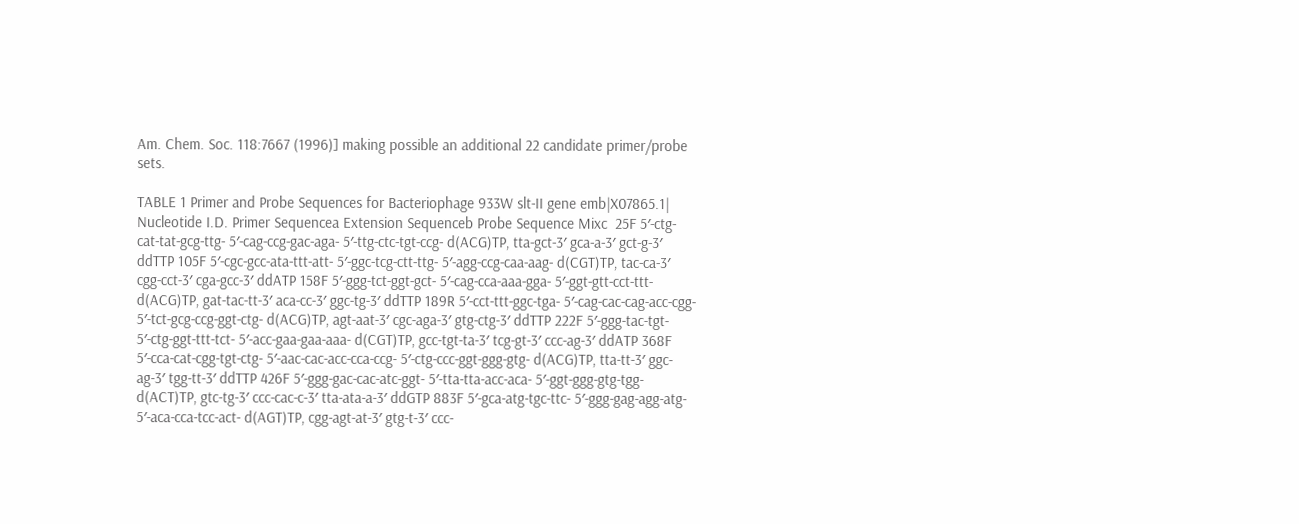Am. Chem. Soc. 118:7667 (1996)] making possible an additional 22 candidate primer/probe sets.

TABLE 1 Primer and Probe Sequences for Bacteriophage 933W slt-II gene emb|X07865.1| Nucleotide I.D. Primer Sequencea Extension Sequenceb Probe Sequence Mixc  25F 5′-ctg-cat-tat-gcg-ttg- 5′-cag-ccg-gac-aga- 5′-ttg-ctc-tgt-ccg- d(ACG)TP, tta-gct-3′ gca-a-3′ gct-g-3′ ddTTP 105F 5′-cgc-gcc-ata-ttt-att- 5′-ggc-tcg-ctt-ttg- 5′-agg-ccg-caa-aag- d(CGT)TP, tac-ca-3′ cgg-cct-3′ cga-gcc-3′ ddATP 158F 5′-ggg-tct-ggt-gct- 5′-cag-cca-aaa-gga- 5′-ggt-gtt-cct-ttt- d(ACG)TP, gat-tac-tt-3′ aca-cc-3′ ggc-tg-3′ ddTTP 189R 5′-cct-ttt-ggc-tga- 5′-cag-cac-cag-acc-cgg- 5′-tct-gcg-ccg-ggt-ctg- d(ACG)TP, agt-aat-3′ cgc-aga-3′ gtg-ctg-3′ ddTTP 222F 5′-ggg-tac-tgt- 5′-ctg-ggt-ttt-tct- 5′-acc-gaa-gaa-aaa- d(CGT)TP, gcc-tgt-ta-3′ tcg-gt-3′ ccc-ag-3′ ddATP 368F 5′-cca-cat-cgg-tgt-ctg- 5′-aac-cac-acc-cca-ccg- 5′-ctg-ccc-ggt-ggg-gtg- d(ACG)TP, tta-tt-3′ ggc-ag-3′ tgg-tt-3′ ddTTP 426F 5′-ggg-gac-cac-atc-ggt- 5′-tta-tta-acc-aca- 5′-ggt-ggg-gtg-tgg- d(ACT)TP, gtc-tg-3′ ccc-cac-c-3′ tta-ata-a-3′ ddGTP 883F 5′-gca-atg-tgc-ttc- 5′-ggg-gag-agg-atg- 5′-aca-cca-tcc-act- d(AGT)TP, cgg-agt-at-3′ gtg-t-3′ ccc-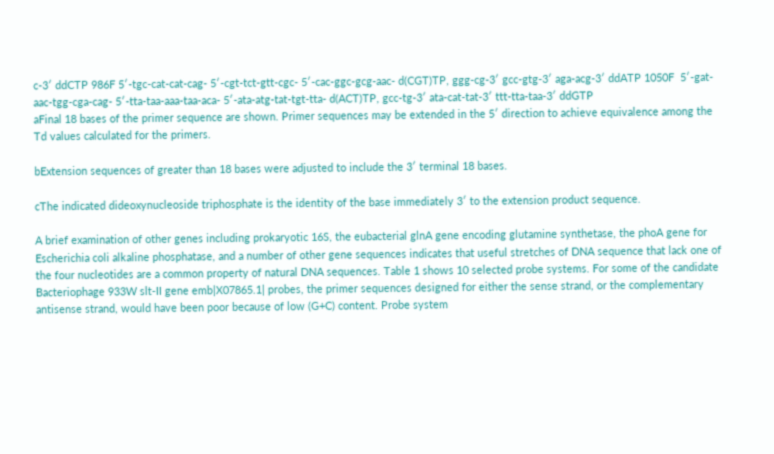c-3′ ddCTP 986F 5′-tgc-cat-cat-cag- 5′-cgt-tct-gtt-cgc- 5′-cac-ggc-gcg-aac- d(CGT)TP, ggg-cg-3′ gcc-gtg-3′ aga-acg-3′ ddATP 1050F  5′-gat-aac-tgg-cga-cag- 5′-tta-taa-aaa-taa-aca- 5′-ata-atg-tat-tgt-tta- d(ACT)TP, gcc-tg-3′ ata-cat-tat-3′ ttt-tta-taa-3′ ddGTP
aFinal 18 bases of the primer sequence are shown. Primer sequences may be extended in the 5′ direction to achieve equivalence among the Td values calculated for the primers.

bExtension sequences of greater than 18 bases were adjusted to include the 3′ terminal 18 bases.

cThe indicated dideoxynucleoside triphosphate is the identity of the base immediately 3′ to the extension product sequence.

A brief examination of other genes including prokaryotic 16S, the eubacterial glnA gene encoding glutamine synthetase, the phoA gene for Escherichia coli alkaline phosphatase, and a number of other gene sequences indicates that useful stretches of DNA sequence that lack one of the four nucleotides are a common property of natural DNA sequences. Table 1 shows 10 selected probe systems. For some of the candidate Bacteriophage 933W slt-II gene emb|X07865.1| probes, the primer sequences designed for either the sense strand, or the complementary antisense strand, would have been poor because of low (G+C) content. Probe system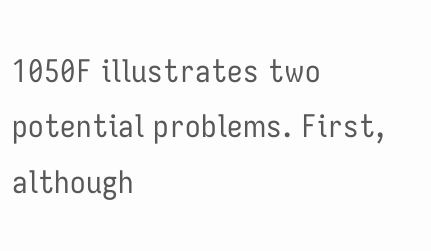1050F illustrates two potential problems. First, although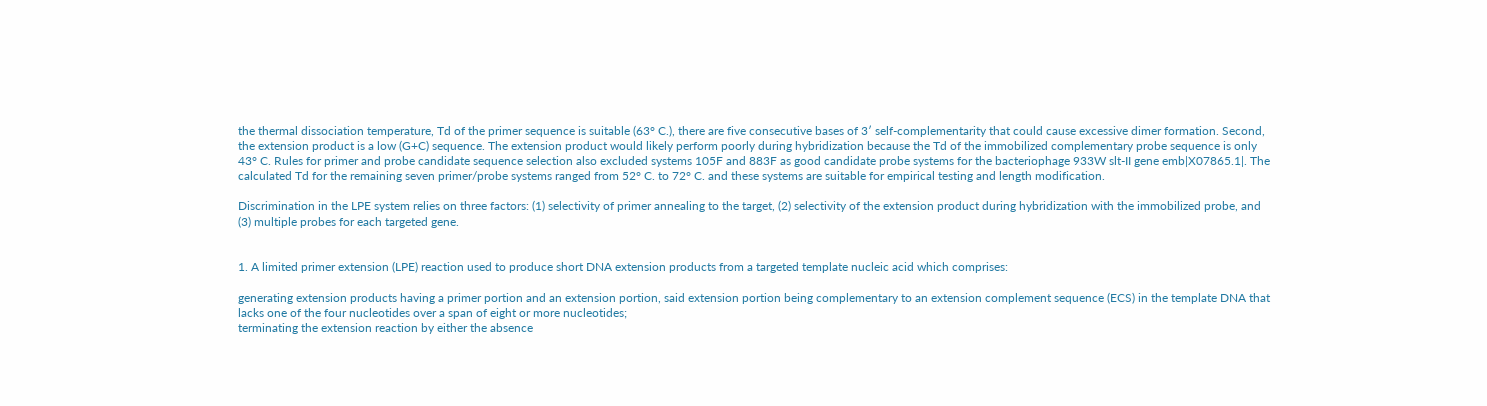the thermal dissociation temperature, Td of the primer sequence is suitable (63° C.), there are five consecutive bases of 3′ self-complementarity that could cause excessive dimer formation. Second, the extension product is a low (G+C) sequence. The extension product would likely perform poorly during hybridization because the Td of the immobilized complementary probe sequence is only 43° C. Rules for primer and probe candidate sequence selection also excluded systems 105F and 883F as good candidate probe systems for the bacteriophage 933W slt-II gene emb|X07865.1|. The calculated Td for the remaining seven primer/probe systems ranged from 52° C. to 72° C. and these systems are suitable for empirical testing and length modification.

Discrimination in the LPE system relies on three factors: (1) selectivity of primer annealing to the target, (2) selectivity of the extension product during hybridization with the immobilized probe, and (3) multiple probes for each targeted gene.


1. A limited primer extension (LPE) reaction used to produce short DNA extension products from a targeted template nucleic acid which comprises:

generating extension products having a primer portion and an extension portion, said extension portion being complementary to an extension complement sequence (ECS) in the template DNA that lacks one of the four nucleotides over a span of eight or more nucleotides;
terminating the extension reaction by either the absence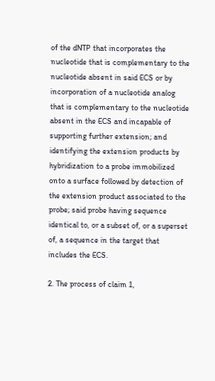of the dNTP that incorporates the nucleotide that is complementary to the nucleotide absent in said ECS or by incorporation of a nucleotide analog that is complementary to the nucleotide absent in the ECS and incapable of supporting further extension; and
identifying the extension products by hybridization to a probe immobilized onto a surface followed by detection of the extension product associated to the probe; said probe having sequence identical to, or a subset of, or a superset of, a sequence in the target that includes the ECS.

2. The process of claim 1,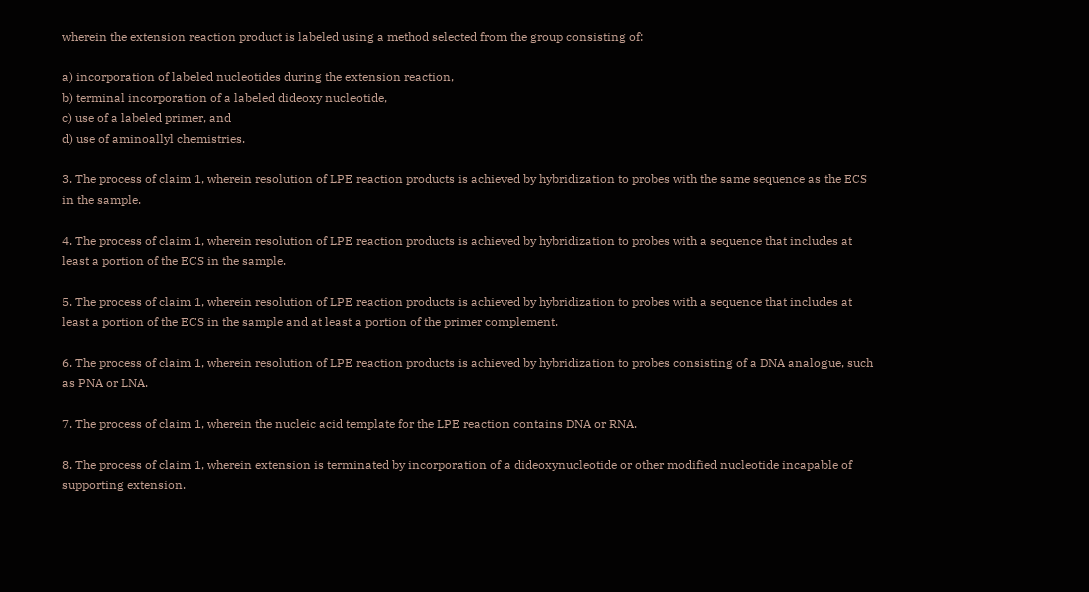wherein the extension reaction product is labeled using a method selected from the group consisting of:

a) incorporation of labeled nucleotides during the extension reaction,
b) terminal incorporation of a labeled dideoxy nucleotide,
c) use of a labeled primer, and
d) use of aminoallyl chemistries.

3. The process of claim 1, wherein resolution of LPE reaction products is achieved by hybridization to probes with the same sequence as the ECS in the sample.

4. The process of claim 1, wherein resolution of LPE reaction products is achieved by hybridization to probes with a sequence that includes at least a portion of the ECS in the sample.

5. The process of claim 1, wherein resolution of LPE reaction products is achieved by hybridization to probes with a sequence that includes at least a portion of the ECS in the sample and at least a portion of the primer complement.

6. The process of claim 1, wherein resolution of LPE reaction products is achieved by hybridization to probes consisting of a DNA analogue, such as PNA or LNA.

7. The process of claim 1, wherein the nucleic acid template for the LPE reaction contains DNA or RNA.

8. The process of claim 1, wherein extension is terminated by incorporation of a dideoxynucleotide or other modified nucleotide incapable of supporting extension.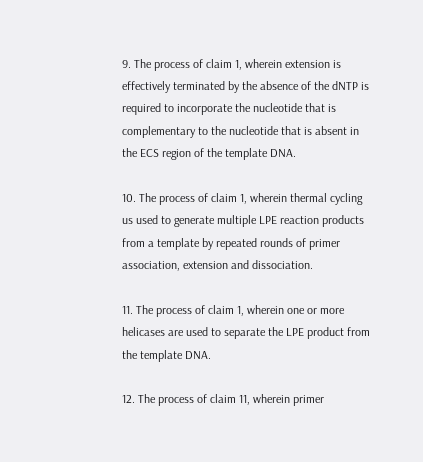9. The process of claim 1, wherein extension is effectively terminated by the absence of the dNTP is required to incorporate the nucleotide that is complementary to the nucleotide that is absent in the ECS region of the template DNA.

10. The process of claim 1, wherein thermal cycling us used to generate multiple LPE reaction products from a template by repeated rounds of primer association, extension and dissociation.

11. The process of claim 1, wherein one or more helicases are used to separate the LPE product from the template DNA.

12. The process of claim 11, wherein primer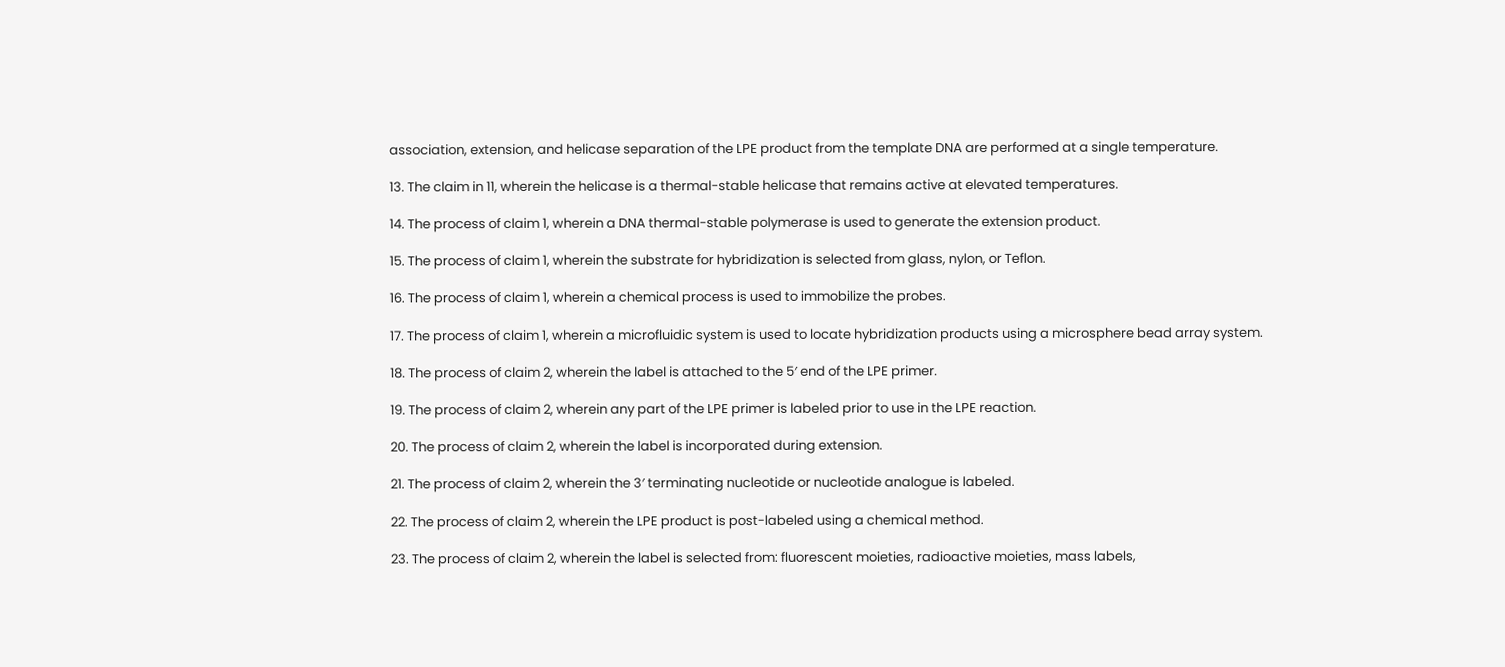association, extension, and helicase separation of the LPE product from the template DNA are performed at a single temperature.

13. The claim in 11, wherein the helicase is a thermal-stable helicase that remains active at elevated temperatures.

14. The process of claim 1, wherein a DNA thermal-stable polymerase is used to generate the extension product.

15. The process of claim 1, wherein the substrate for hybridization is selected from glass, nylon, or Teflon.

16. The process of claim 1, wherein a chemical process is used to immobilize the probes.

17. The process of claim 1, wherein a microfluidic system is used to locate hybridization products using a microsphere bead array system.

18. The process of claim 2, wherein the label is attached to the 5′ end of the LPE primer.

19. The process of claim 2, wherein any part of the LPE primer is labeled prior to use in the LPE reaction.

20. The process of claim 2, wherein the label is incorporated during extension.

21. The process of claim 2, wherein the 3′ terminating nucleotide or nucleotide analogue is labeled.

22. The process of claim 2, wherein the LPE product is post-labeled using a chemical method.

23. The process of claim 2, wherein the label is selected from: fluorescent moieties, radioactive moieties, mass labels,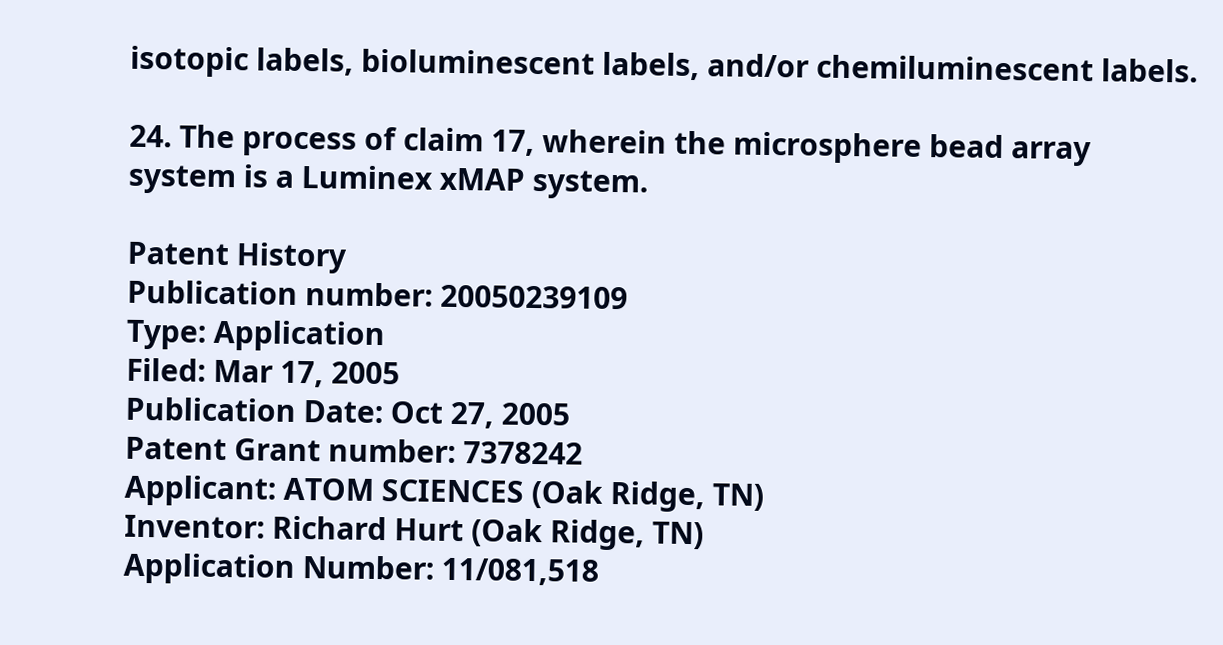isotopic labels, bioluminescent labels, and/or chemiluminescent labels.

24. The process of claim 17, wherein the microsphere bead array system is a Luminex xMAP system.

Patent History
Publication number: 20050239109
Type: Application
Filed: Mar 17, 2005
Publication Date: Oct 27, 2005
Patent Grant number: 7378242
Applicant: ATOM SCIENCES (Oak Ridge, TN)
Inventor: Richard Hurt (Oak Ridge, TN)
Application Number: 11/081,518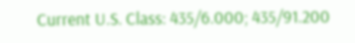Current U.S. Class: 435/6.000; 435/91.200